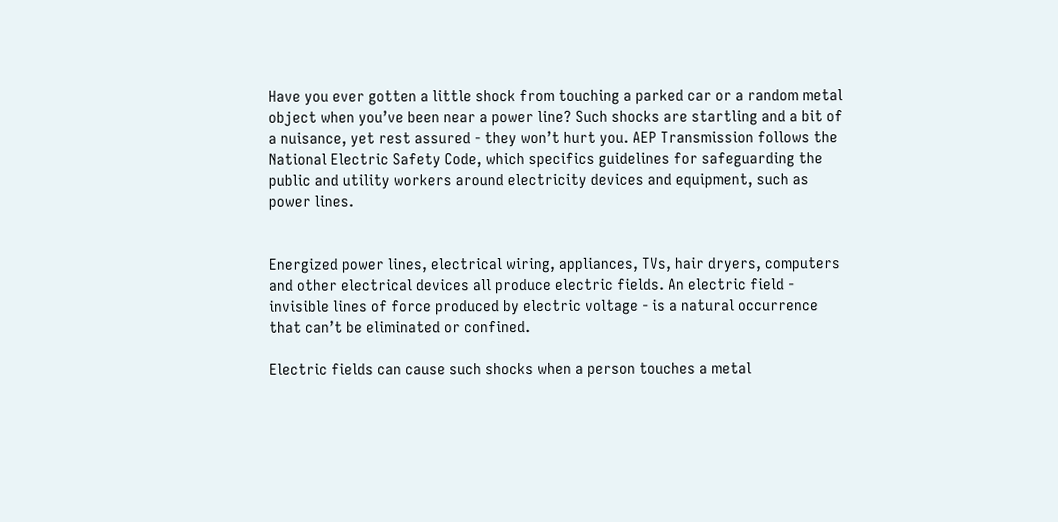Have you ever gotten a little shock from touching a parked car or a random metal object when you’ve been near a power line? Such shocks are startling and a bit of a nuisance, yet rest assured - they won’t hurt you. AEP Transmission follows the National Electric Safety Code, which specifics guidelines for safeguarding the public and utility workers around electricity devices and equipment, such as power lines.


Energized power lines, electrical wiring, appliances, TVs, hair dryers, computers and other electrical devices all produce electric fields. An electric field - invisible lines of force produced by electric voltage - is a natural occurrence that can’t be eliminated or confined.

Electric fields can cause such shocks when a person touches a metal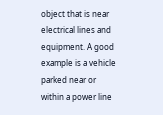object that is near electrical lines and equipment. A good example is a vehicle parked near or within a power line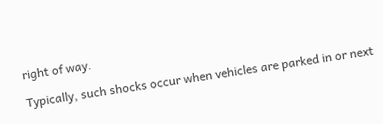right of way.

Typically, such shocks occur when vehicles are parked in or next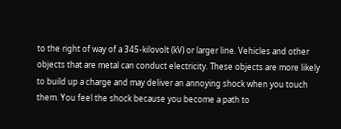to the right of way of a 345-kilovolt (kV) or larger line. Vehicles and other objects that are metal can conduct electricity. These objects are more likely to build up a charge and may deliver an annoying shock when you touch them. You feel the shock because you become a path to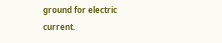ground for electric current.